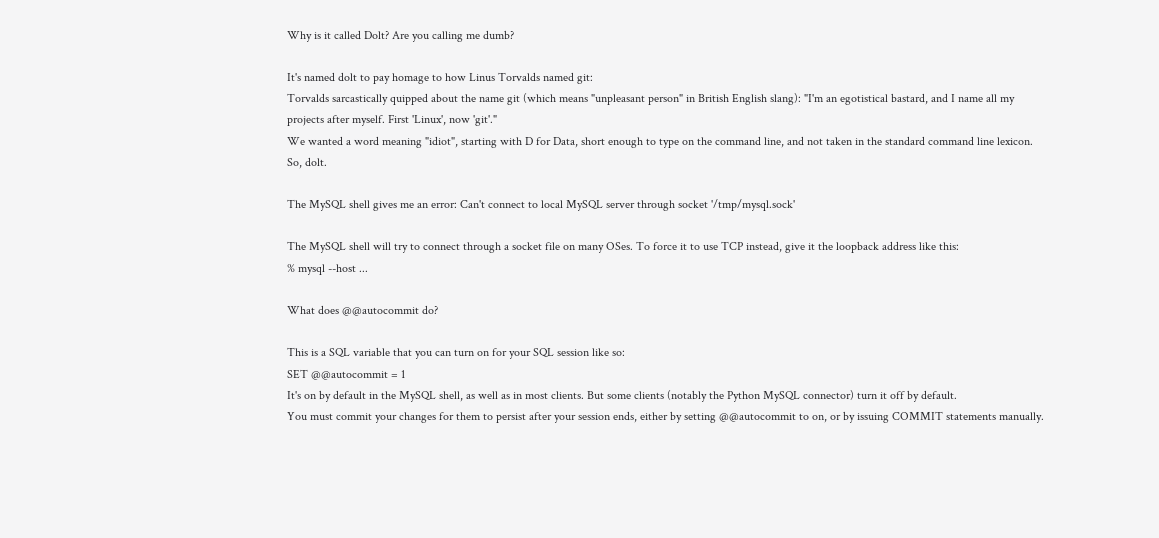Why is it called Dolt? Are you calling me dumb?

It's named dolt to pay homage to how Linus Torvalds named git:
Torvalds sarcastically quipped about the name git (which means "unpleasant person" in British English slang): "I'm an egotistical bastard, and I name all my projects after myself. First 'Linux', now 'git'."
We wanted a word meaning "idiot", starting with D for Data, short enough to type on the command line, and not taken in the standard command line lexicon. So, dolt.

The MySQL shell gives me an error: Can't connect to local MySQL server through socket '/tmp/mysql.sock'

The MySQL shell will try to connect through a socket file on many OSes. To force it to use TCP instead, give it the loopback address like this:
% mysql --host ...

What does @@autocommit do?

This is a SQL variable that you can turn on for your SQL session like so:
SET @@autocommit = 1
It's on by default in the MySQL shell, as well as in most clients. But some clients (notably the Python MySQL connector) turn it off by default.
You must commit your changes for them to persist after your session ends, either by setting @@autocommit to on, or by issuing COMMIT statements manually.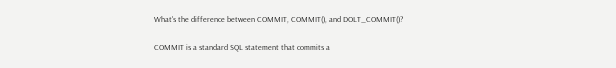What's the difference between COMMIT, COMMIT(), and DOLT_COMMIT()?

COMMIT is a standard SQL statement that commits a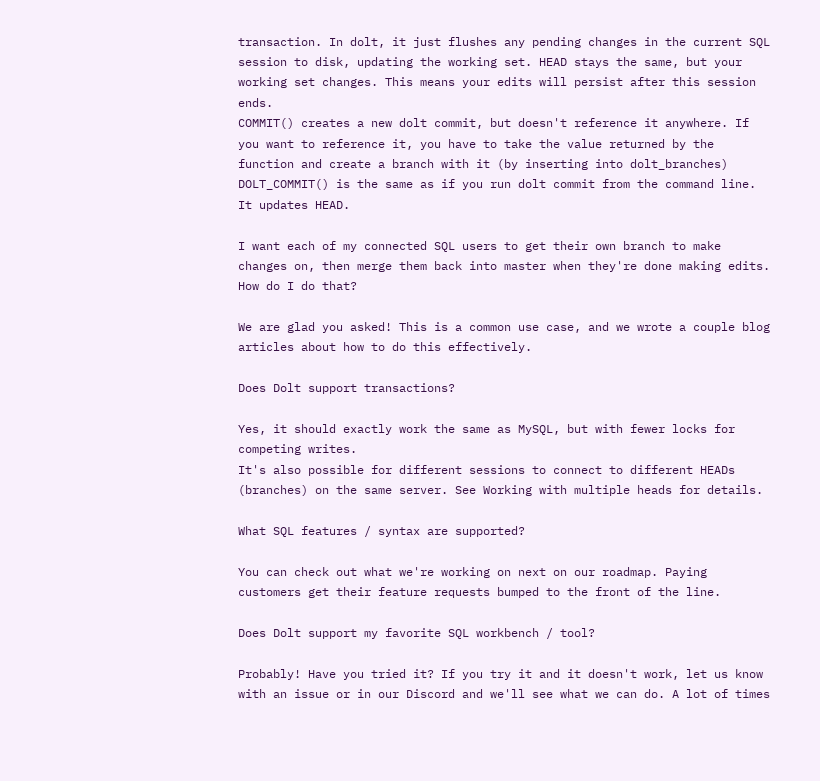transaction. In dolt, it just flushes any pending changes in the current SQL session to disk, updating the working set. HEAD stays the same, but your working set changes. This means your edits will persist after this session ends.
COMMIT() creates a new dolt commit, but doesn't reference it anywhere. If you want to reference it, you have to take the value returned by the function and create a branch with it (by inserting into dolt_branches)
DOLT_COMMIT() is the same as if you run dolt commit from the command line. It updates HEAD.

I want each of my connected SQL users to get their own branch to make changes on, then merge them back into master when they're done making edits. How do I do that?

We are glad you asked! This is a common use case, and we wrote a couple blog articles about how to do this effectively.

Does Dolt support transactions?

Yes, it should exactly work the same as MySQL, but with fewer locks for competing writes.
It's also possible for different sessions to connect to different HEADs (branches) on the same server. See Working with multiple heads for details.

What SQL features / syntax are supported?

You can check out what we're working on next on our roadmap. Paying customers get their feature requests bumped to the front of the line.

Does Dolt support my favorite SQL workbench / tool?

Probably! Have you tried it? If you try it and it doesn't work, let us know with an issue or in our Discord and we'll see what we can do. A lot of times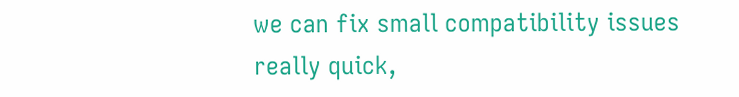we can fix small compatibility issues really quick,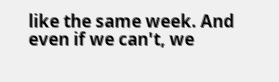like the same week. And even if we can't, we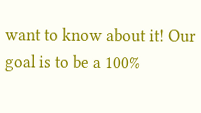want to know about it! Our goal is to be a 100%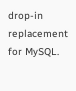drop-in replacement for MySQL.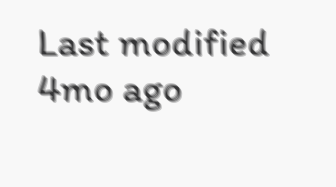Last modified 4mo ago